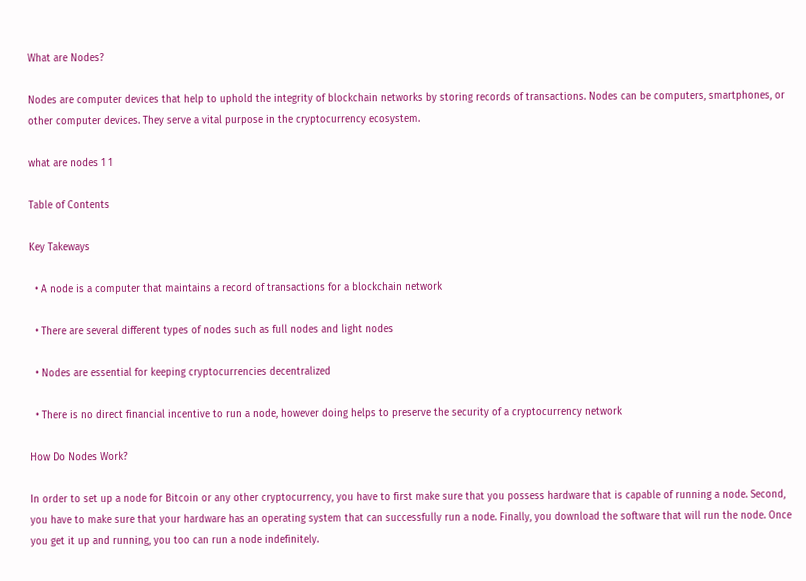What are Nodes?

Nodes are computer devices that help to uphold the integrity of blockchain networks by storing records of transactions. Nodes can be computers, smartphones, or other computer devices. They serve a vital purpose in the cryptocurrency ecosystem.

what are nodes 1 1

Table of Contents

Key Takeways

  • A node is a computer that maintains a record of transactions for a blockchain network

  • There are several different types of nodes such as full nodes and light nodes

  • Nodes are essential for keeping cryptocurrencies decentralized

  • There is no direct financial incentive to run a node, however doing helps to preserve the security of a cryptocurrency network

How Do Nodes Work?

In order to set up a node for Bitcoin or any other cryptocurrency, you have to first make sure that you possess hardware that is capable of running a node. Second, you have to make sure that your hardware has an operating system that can successfully run a node. Finally, you download the software that will run the node. Once you get it up and running, you too can run a node indefinitely.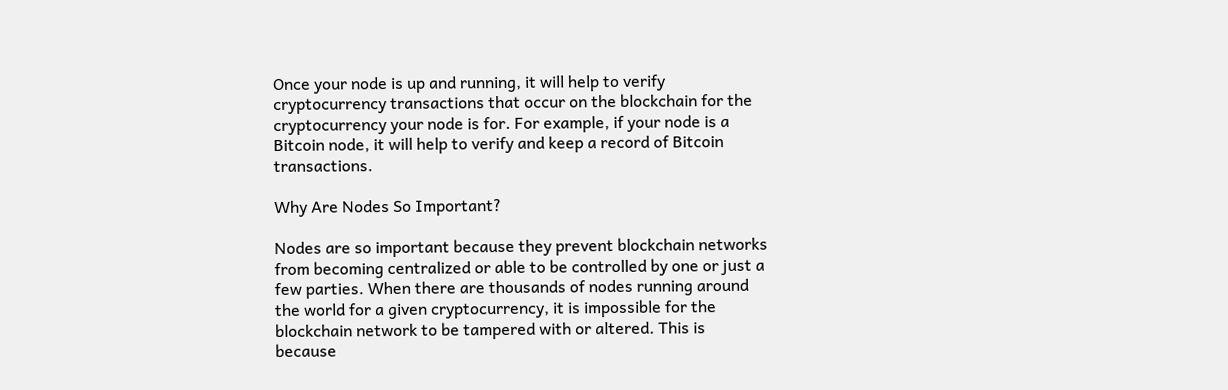Once your node is up and running, it will help to verify cryptocurrency transactions that occur on the blockchain for the cryptocurrency your node is for. For example, if your node is a Bitcoin node, it will help to verify and keep a record of Bitcoin transactions.

Why Are Nodes So Important?

Nodes are so important because they prevent blockchain networks from becoming centralized or able to be controlled by one or just a few parties. When there are thousands of nodes running around the world for a given cryptocurrency, it is impossible for the blockchain network to be tampered with or altered. This is because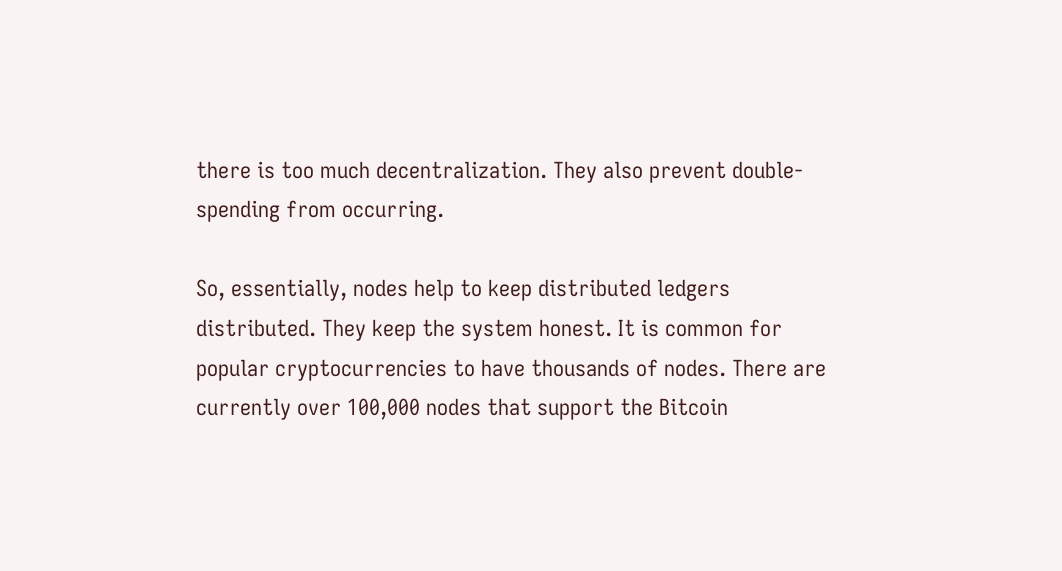there is too much decentralization. They also prevent double-spending from occurring.

So, essentially, nodes help to keep distributed ledgers distributed. They keep the system honest. It is common for popular cryptocurrencies to have thousands of nodes. There are currently over 100,000 nodes that support the Bitcoin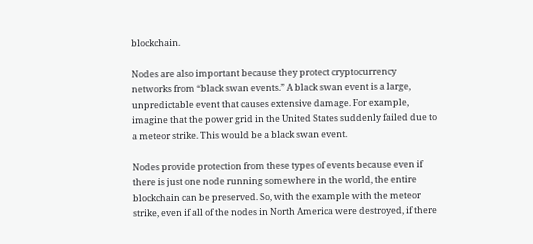blockchain.

Nodes are also important because they protect cryptocurrency networks from “black swan events.” A black swan event is a large, unpredictable event that causes extensive damage. For example, imagine that the power grid in the United States suddenly failed due to a meteor strike. This would be a black swan event.

Nodes provide protection from these types of events because even if there is just one node running somewhere in the world, the entire blockchain can be preserved. So, with the example with the meteor strike, even if all of the nodes in North America were destroyed, if there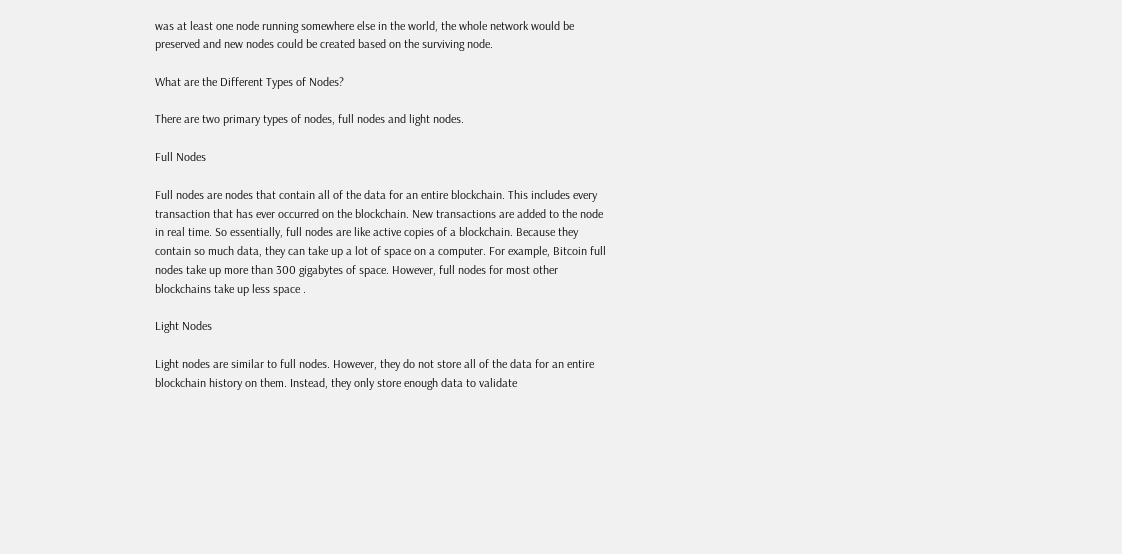was at least one node running somewhere else in the world, the whole network would be preserved and new nodes could be created based on the surviving node.

What are the Different Types of Nodes?

There are two primary types of nodes, full nodes and light nodes.

Full Nodes

Full nodes are nodes that contain all of the data for an entire blockchain. This includes every transaction that has ever occurred on the blockchain. New transactions are added to the node in real time. So essentially, full nodes are like active copies of a blockchain. Because they contain so much data, they can take up a lot of space on a computer. For example, Bitcoin full nodes take up more than 300 gigabytes of space. However, full nodes for most other blockchains take up less space .

Light Nodes

Light nodes are similar to full nodes. However, they do not store all of the data for an entire blockchain history on them. Instead, they only store enough data to validate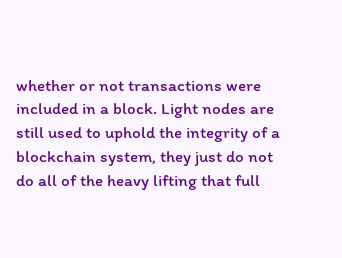whether or not transactions were included in a block. Light nodes are still used to uphold the integrity of a blockchain system, they just do not do all of the heavy lifting that full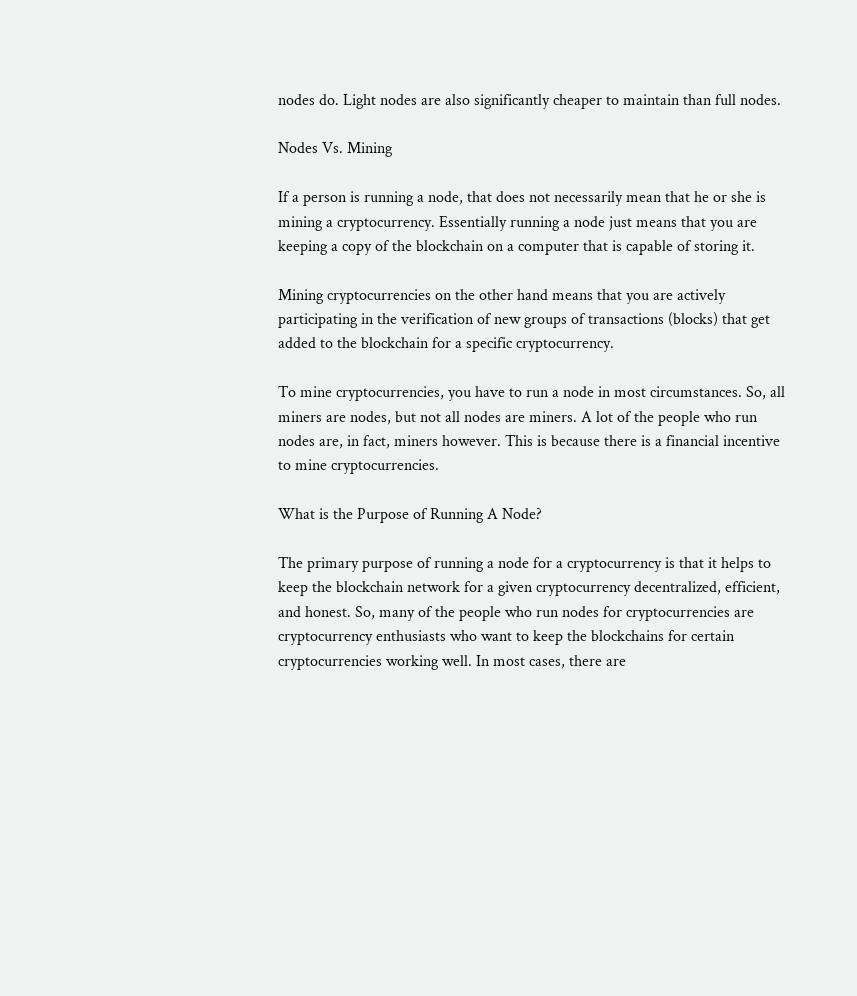nodes do. Light nodes are also significantly cheaper to maintain than full nodes.

Nodes Vs. Mining

If a person is running a node, that does not necessarily mean that he or she is mining a cryptocurrency. Essentially running a node just means that you are keeping a copy of the blockchain on a computer that is capable of storing it.

Mining cryptocurrencies on the other hand means that you are actively participating in the verification of new groups of transactions (blocks) that get added to the blockchain for a specific cryptocurrency.

To mine cryptocurrencies, you have to run a node in most circumstances. So, all miners are nodes, but not all nodes are miners. A lot of the people who run nodes are, in fact, miners however. This is because there is a financial incentive to mine cryptocurrencies.

What is the Purpose of Running A Node?

The primary purpose of running a node for a cryptocurrency is that it helps to keep the blockchain network for a given cryptocurrency decentralized, efficient, and honest. So, many of the people who run nodes for cryptocurrencies are cryptocurrency enthusiasts who want to keep the blockchains for certain cryptocurrencies working well. In most cases, there are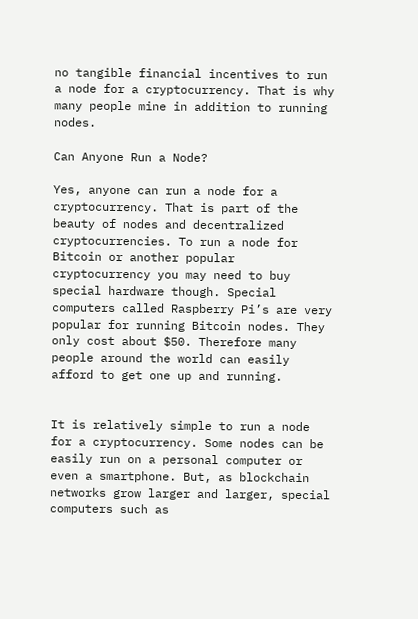no tangible financial incentives to run a node for a cryptocurrency. That is why many people mine in addition to running nodes.

Can Anyone Run a Node?

Yes, anyone can run a node for a cryptocurrency. That is part of the beauty of nodes and decentralized cryptocurrencies. To run a node for Bitcoin or another popular cryptocurrency you may need to buy special hardware though. Special computers called Raspberry Pi’s are very popular for running Bitcoin nodes. They only cost about $50. Therefore many people around the world can easily afford to get one up and running.


It is relatively simple to run a node for a cryptocurrency. Some nodes can be easily run on a personal computer or even a smartphone. But, as blockchain networks grow larger and larger, special computers such as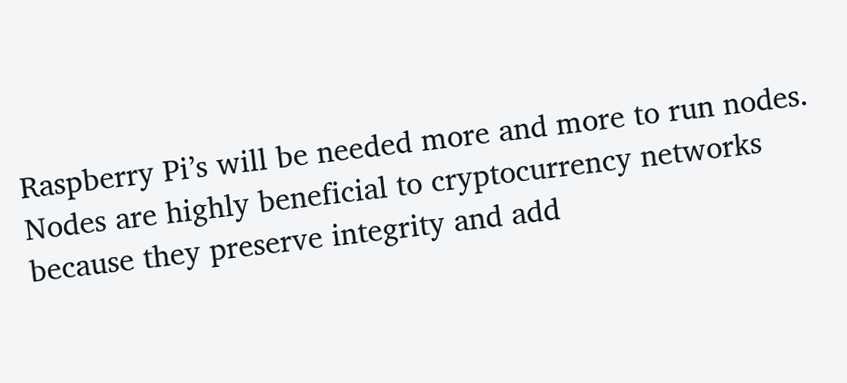Raspberry Pi’s will be needed more and more to run nodes. Nodes are highly beneficial to cryptocurrency networks because they preserve integrity and add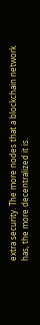extra security. The more nodes that a blockchain network has, the more decentralized it is.